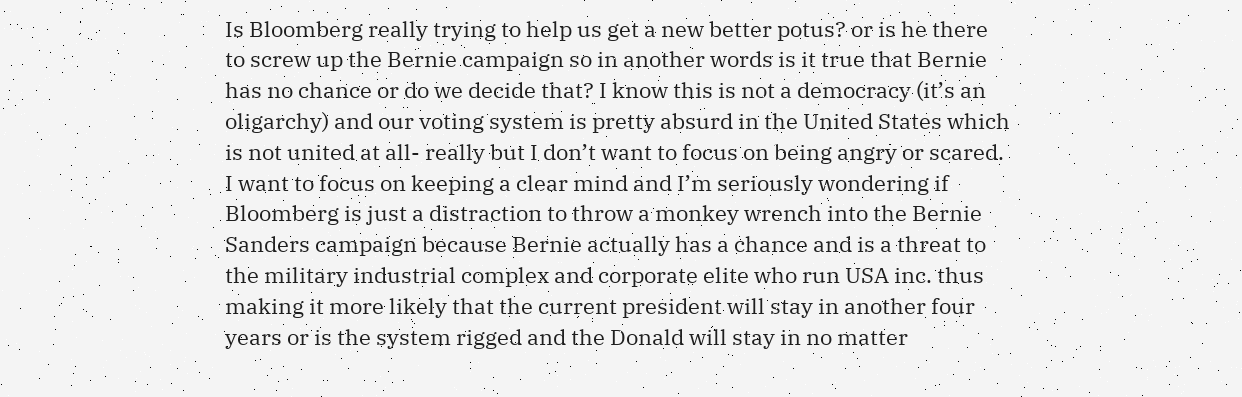Is Bloomberg really trying to help us get a new better potus? or is he there to screw up the Bernie campaign so in another words is it true that Bernie has no chance or do we decide that? I know this is not a democracy (it’s an oligarchy) and our voting system is pretty absurd in the United States which is not united at all- really but I don’t want to focus on being angry or scared. I want to focus on keeping a clear mind and I’m seriously wondering if Bloomberg is just a distraction to throw a monkey wrench into the Bernie Sanders campaign because Bernie actually has a chance and is a threat to the military industrial complex and corporate elite who run USA inc. thus making it more likely that the current president will stay in another four years or is the system rigged and the Donald will stay in no matter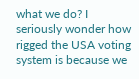what we do? I seriously wonder how rigged the USA voting system is because we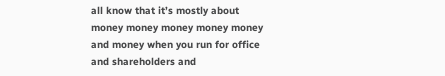all know that it’s mostly about money money money money money and money when you run for office and shareholders and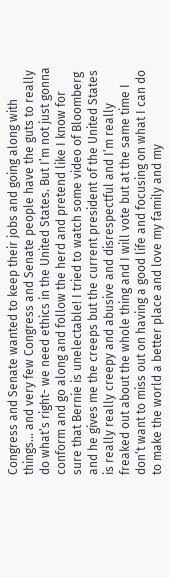Congress and Senate wanted to keep their jobs and going along with things… and very few Congress and Senate people have the guts to really do what’s right- we need ethics in the United States. But I’m not just gonna conform and go along and follow the herd and pretend like I know for sure that Bernie is unelectable! I tried to watch some video of Bloomberg and he gives me the creeps but the current president of the United States is really really creepy and abusive and disrespectful and I’m really freaked out about the whole thing and I will vote but at the same time I don’t want to miss out on having a good life and focusing on what I can do to make the world a better place and love my family and my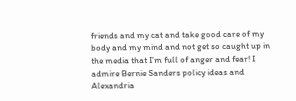friends and my cat and take good care of my body and my mind and not get so caught up in the media that I’m full of anger and fear! I admire Bernie Sanders policy ideas and Alexandria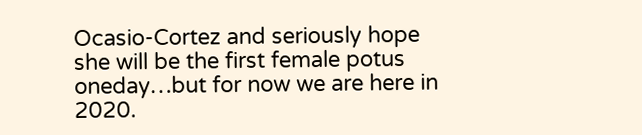Ocasio-Cortez and seriously hope she will be the first female potus oneday…but for now we are here in 2020.